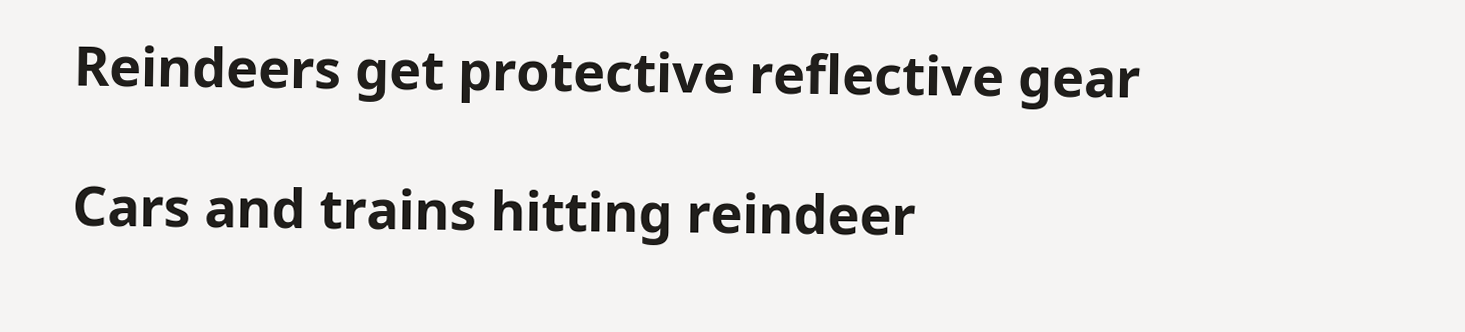Reindeers get protective reflective gear

Cars and trains hitting reindeer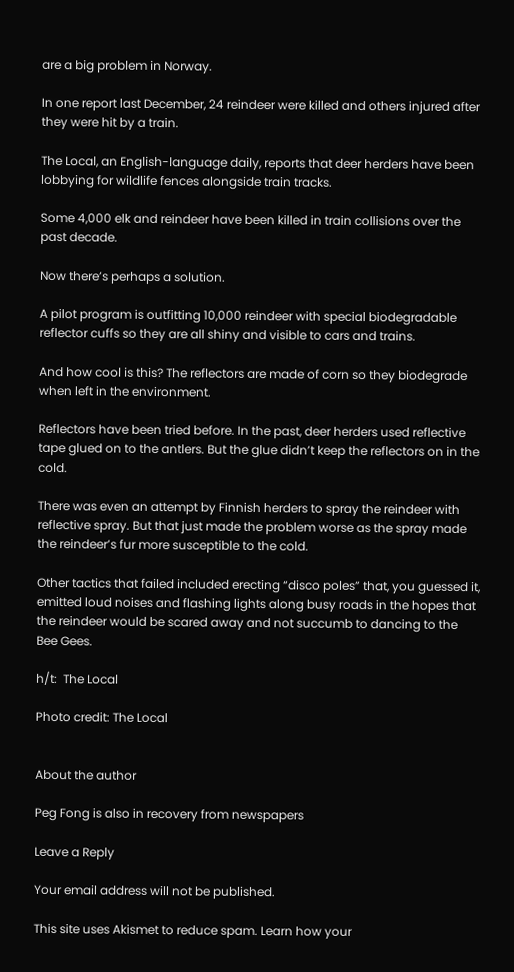are a big problem in Norway.

In one report last December, 24 reindeer were killed and others injured after they were hit by a train.

The Local, an English-language daily, reports that deer herders have been lobbying for wildlife fences alongside train tracks.

Some 4,000 elk and reindeer have been killed in train collisions over the past decade.

Now there’s perhaps a solution.

A pilot program is outfitting 10,000 reindeer with special biodegradable reflector cuffs so they are all shiny and visible to cars and trains.

And how cool is this? The reflectors are made of corn so they biodegrade when left in the environment.

Reflectors have been tried before. In the past, deer herders used reflective tape glued on to the antlers. But the glue didn’t keep the reflectors on in the cold.

There was even an attempt by Finnish herders to spray the reindeer with reflective spray. But that just made the problem worse as the spray made the reindeer’s fur more susceptible to the cold.

Other tactics that failed included erecting “disco poles” that, you guessed it, emitted loud noises and flashing lights along busy roads in the hopes that the reindeer would be scared away and not succumb to dancing to the Bee Gees.

h/t:  The Local

Photo credit: The Local


About the author

Peg Fong is also in recovery from newspapers

Leave a Reply

Your email address will not be published.

This site uses Akismet to reduce spam. Learn how your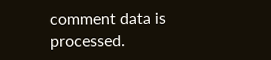comment data is processed.